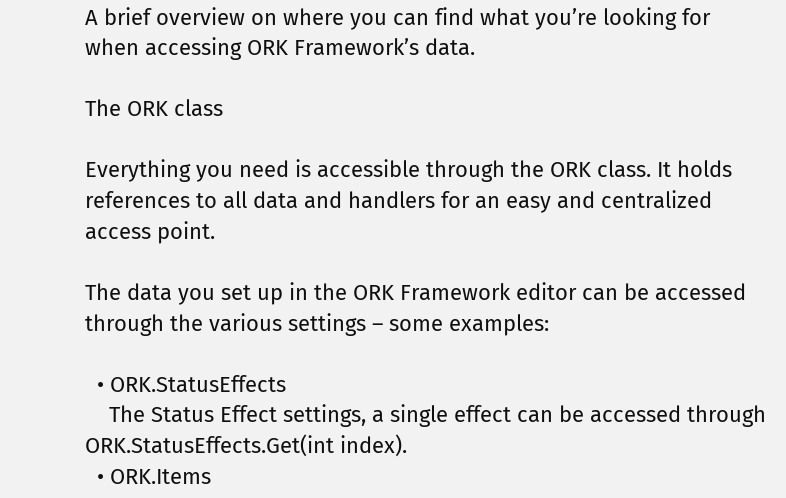A brief overview on where you can find what you’re looking for when accessing ORK Framework’s data.

The ORK class

Everything you need is accessible through the ORK class. It holds references to all data and handlers for an easy and centralized access point.

The data you set up in the ORK Framework editor can be accessed through the various settings – some examples:

  • ORK.StatusEffects
    The Status Effect settings, a single effect can be accessed through ORK.StatusEffects.Get(int index).
  • ORK.Items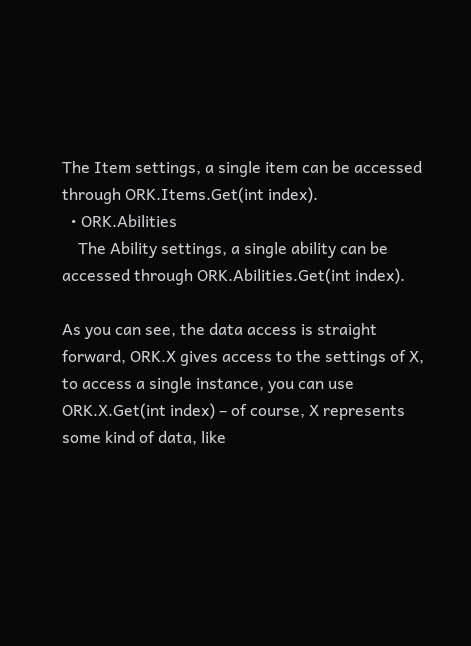The Item settings, a single item can be accessed through ORK.Items.Get(int index).
  • ORK.Abilities
    The Ability settings, a single ability can be accessed through ORK.Abilities.Get(int index).

As you can see, the data access is straight forward, ORK.X gives access to the settings of X, to access a single instance, you can use ORK.X.Get(int index) – of course, X represents some kind of data, like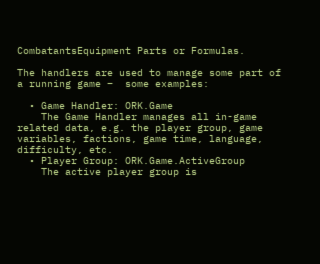CombatantsEquipment Parts or Formulas.

The handlers are used to manage some part of a running game –  some examples:

  • Game Handler: ORK.Game
    The Game Handler manages all in-game related data, e.g. the player group, game variables, factions, game time, language, difficulty, etc.
  • Player Group: ORK.Game.ActiveGroup
    The active player group is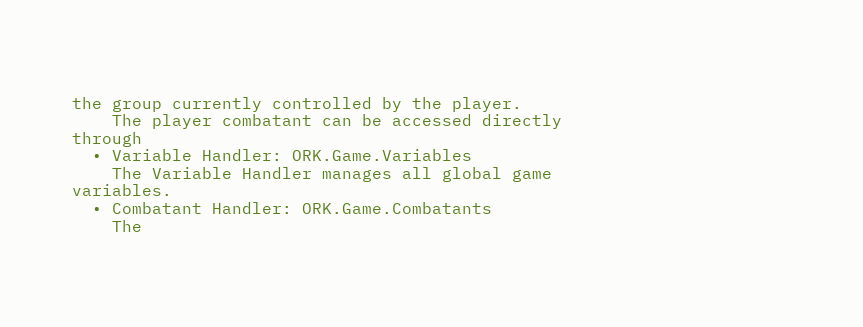the group currently controlled by the player.
    The player combatant can be accessed directly through
  • Variable Handler: ORK.Game.Variables
    The Variable Handler manages all global game variables.
  • Combatant Handler: ORK.Game.Combatants
    The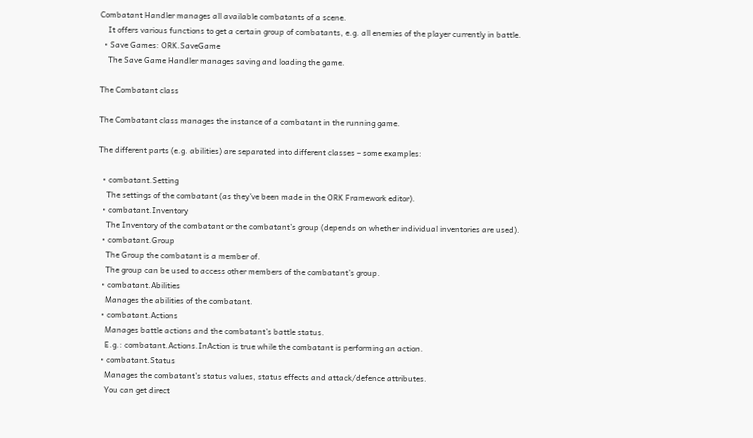Combatant Handler manages all available combatants of a scene.
    It offers various functions to get a certain group of combatants, e.g. all enemies of the player currently in battle.
  • Save Games: ORK.SaveGame
    The Save Game Handler manages saving and loading the game.

The Combatant class

The Combatant class manages the instance of a combatant in the running game.

The different parts (e.g. abilities) are separated into different classes – some examples:

  • combatant.Setting
    The settings of the combatant (as they’ve been made in the ORK Framework editor).
  • combatant.Inventory
    The Inventory of the combatant or the combatant’s group (depends on whether individual inventories are used).
  • combatant.Group
    The Group the combatant is a member of.
    The group can be used to access other members of the combatant’s group.
  • combatant.Abilities
    Manages the abilities of the combatant.
  • combatant.Actions
    Manages battle actions and the combatant’s battle status.
    E.g.: combatant.Actions.InAction is true while the combatant is performing an action.
  • combatant.Status
    Manages the combatant’s status values, status effects and attack/defence attributes.
    You can get direct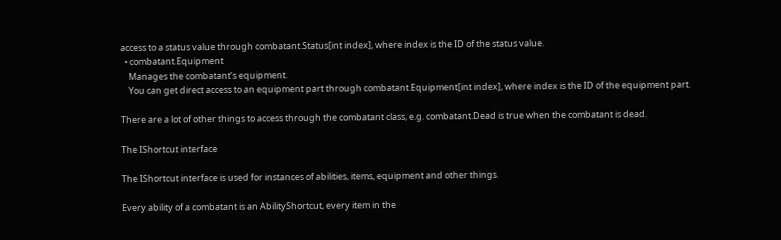access to a status value through combatant.Status[int index], where index is the ID of the status value.
  • combatant.Equipment
    Manages the combatant’s equipment.
    You can get direct access to an equipment part through combatant.Equipment[int index], where index is the ID of the equipment part.

There are a lot of other things to access through the combatant class, e.g. combatant.Dead is true when the combatant is dead.

The IShortcut interface

The IShortcut interface is used for instances of abilities, items, equipment and other things.

Every ability of a combatant is an AbilityShortcut, every item in the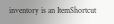inventory is an ItemShortcut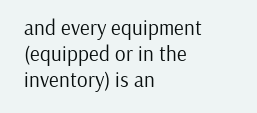and every equipment (equipped or in the inventory) is an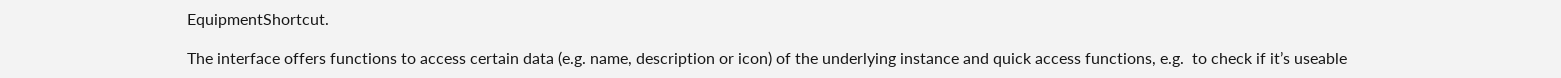EquipmentShortcut.

The interface offers functions to access certain data (e.g. name, description or icon) of the underlying instance and quick access functions, e.g.  to check if it’s useable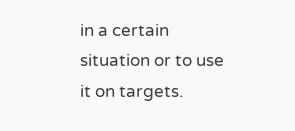in a certain situation or to use it on targets.